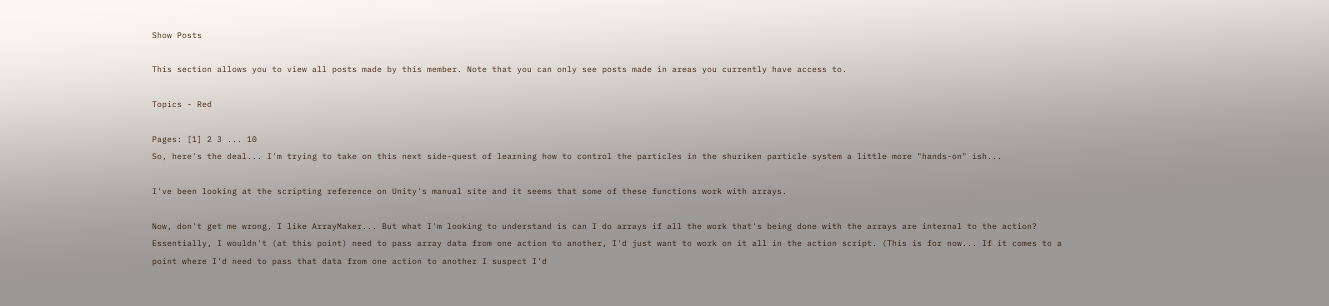Show Posts

This section allows you to view all posts made by this member. Note that you can only see posts made in areas you currently have access to.

Topics - Red

Pages: [1] 2 3 ... 10
So, here's the deal... I'm trying to take on this next side-quest of learning how to control the particles in the shuriken particle system a little more "hands-on" ish...

I've been looking at the scripting reference on Unity's manual site and it seems that some of these functions work with arrays.

Now, don't get me wrong, I like ArrayMaker... But what I'm looking to understand is can I do arrays if all the work that's being done with the arrays are internal to the action? Essentially, I wouldn't (at this point) need to pass array data from one action to another, I'd just want to work on it all in the action script. (This is for now... If it comes to a point where I'd need to pass that data from one action to another I suspect I'd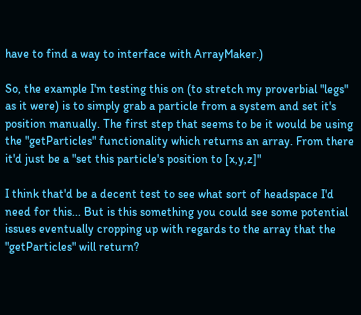have to find a way to interface with ArrayMaker.)

So, the example I'm testing this on (to stretch my proverbial "legs" as it were) is to simply grab a particle from a system and set it's position manually. The first step that seems to be it would be using the "getParticles" functionality which returns an array. From there it'd just be a "set this particle's position to [x,y,z]"

I think that'd be a decent test to see what sort of headspace I'd need for this... But is this something you could see some potential issues eventually cropping up with regards to the array that the "getParticles" will return?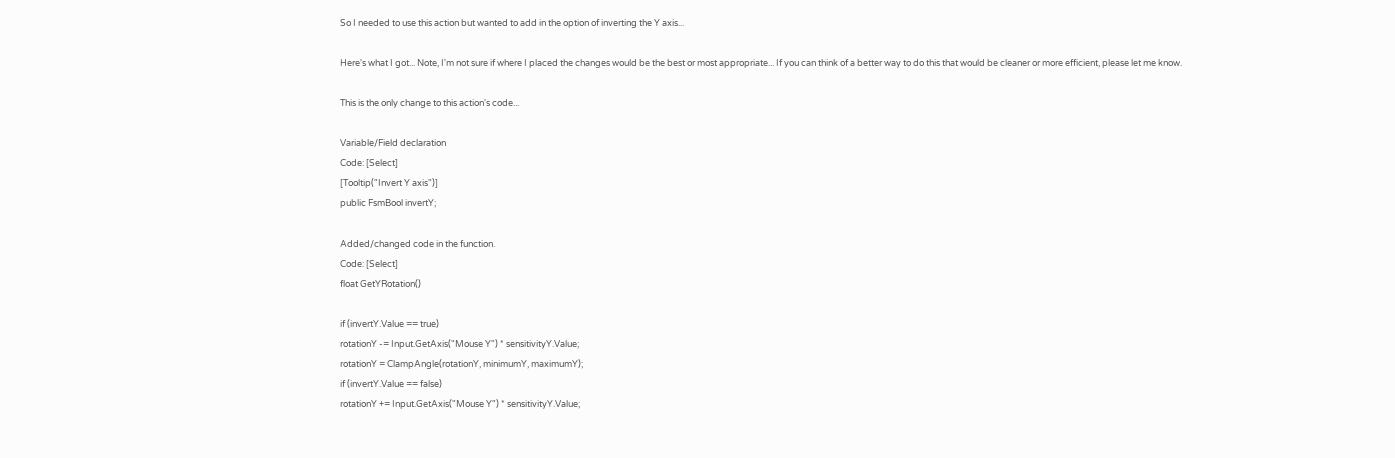So I needed to use this action but wanted to add in the option of inverting the Y axis...

Here's what I got... Note, I'm not sure if where I placed the changes would be the best or most appropriate... If you can think of a better way to do this that would be cleaner or more efficient, please let me know.

This is the only change to this action's code...

Variable/Field declaration
Code: [Select]
[Tooltip("Invert Y axis")]
public FsmBool invertY;

Added/changed code in the function.
Code: [Select]
float GetYRotation()

if (invertY.Value == true)
rotationY -= Input.GetAxis("Mouse Y") * sensitivityY.Value;
rotationY = ClampAngle(rotationY, minimumY, maximumY);
if (invertY.Value == false)
rotationY += Input.GetAxis("Mouse Y") * sensitivityY.Value;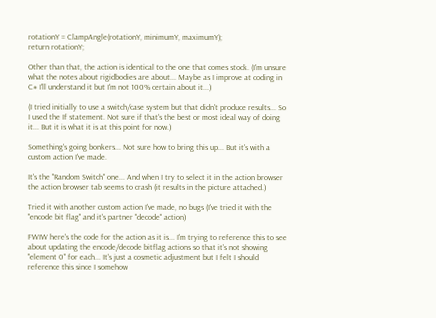rotationY = ClampAngle(rotationY, minimumY, maximumY);
return rotationY;

Other than that, the action is identical to the one that comes stock. (I'm unsure what the notes about rigidbodies are about... Maybe as I improve at coding in C# I'll understand it but I'm not 100% certain about it...)

(I tried initially to use a switch/case system but that didn't produce results... So I used the If statement. Not sure if that's the best or most ideal way of doing it... But it is what it is at this point for now.)

Something's going bonkers... Not sure how to bring this up... But it's with a custom action I've made.

It's the "Random Switch" one... And when I try to select it in the action browser the action browser tab seems to crash (it results in the picture attached.)

Tried it with another custom action I've made, no bugs (I've tried it with the "encode bit flag" and it's partner "decode" action)

FWIW here's the code for the action as it is... I'm trying to reference this to see about updating the encode/decode bitflag actions so that it's not showing "element 0" for each... It's just a cosmetic adjustment but I felt I should reference this since I somehow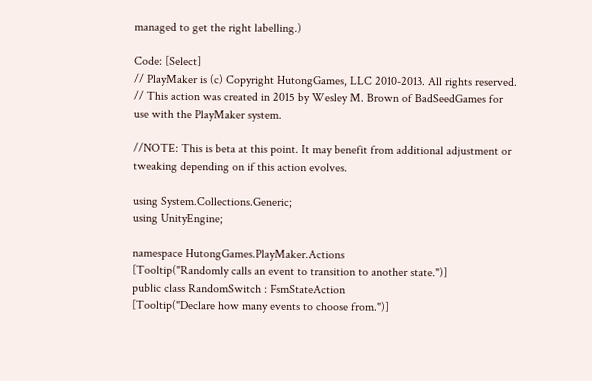managed to get the right labelling.)

Code: [Select]
// PlayMaker is (c) Copyright HutongGames, LLC 2010-2013. All rights reserved.
// This action was created in 2015 by Wesley M. Brown of BadSeedGames for use with the PlayMaker system.

//NOTE: This is beta at this point. It may benefit from additional adjustment or tweaking depending on if this action evolves.

using System.Collections.Generic;
using UnityEngine;

namespace HutongGames.PlayMaker.Actions
[Tooltip("Randomly calls an event to transition to another state.")]
public class RandomSwitch : FsmStateAction
[Tooltip("Declare how many events to choose from.")]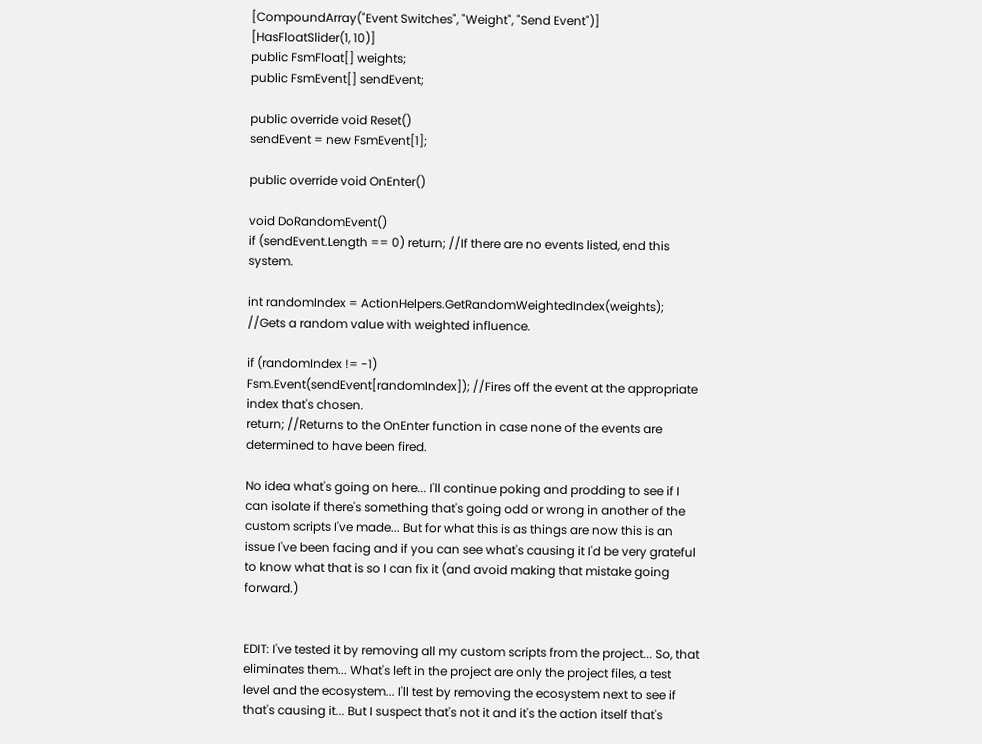[CompoundArray("Event Switches", "Weight", "Send Event")]
[HasFloatSlider(1, 10)]
public FsmFloat[] weights;
public FsmEvent[] sendEvent;

public override void Reset()
sendEvent = new FsmEvent[1];

public override void OnEnter()

void DoRandomEvent()
if (sendEvent.Length == 0) return; //If there are no events listed, end this system.

int randomIndex = ActionHelpers.GetRandomWeightedIndex(weights); //Gets a random value with weighted influence.

if (randomIndex != -1)
Fsm.Event(sendEvent[randomIndex]); //Fires off the event at the appropriate index that's chosen.
return; //Returns to the OnEnter function in case none of the events are determined to have been fired.

No idea what's going on here... I'll continue poking and prodding to see if I can isolate if there's something that's going odd or wrong in another of the custom scripts I've made... But for what this is as things are now this is an issue I've been facing and if you can see what's causing it I'd be very grateful to know what that is so I can fix it (and avoid making that mistake going forward.)


EDIT: I've tested it by removing all my custom scripts from the project... So, that eliminates them... What's left in the project are only the project files, a test level and the ecosystem... I'll test by removing the ecosystem next to see if that's causing it... But I suspect that's not it and it's the action itself that's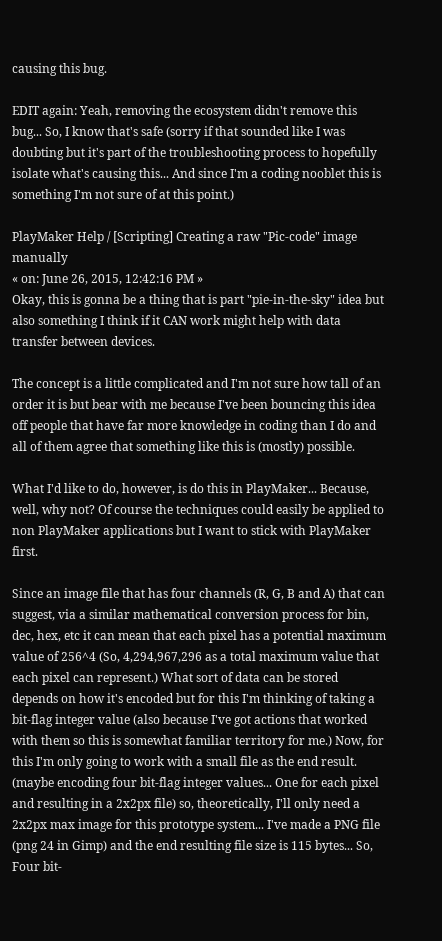causing this bug.

EDIT again: Yeah, removing the ecosystem didn't remove this bug... So, I know that's safe (sorry if that sounded like I was doubting but it's part of the troubleshooting process to hopefully isolate what's causing this... And since I'm a coding nooblet this is something I'm not sure of at this point.)

PlayMaker Help / [Scripting] Creating a raw "Pic-code" image manually
« on: June 26, 2015, 12:42:16 PM »
Okay, this is gonna be a thing that is part "pie-in-the-sky" idea but also something I think if it CAN work might help with data transfer between devices.

The concept is a little complicated and I'm not sure how tall of an order it is but bear with me because I've been bouncing this idea off people that have far more knowledge in coding than I do and all of them agree that something like this is (mostly) possible.

What I'd like to do, however, is do this in PlayMaker... Because, well, why not? Of course the techniques could easily be applied to non PlayMaker applications but I want to stick with PlayMaker first.

Since an image file that has four channels (R, G, B and A) that can suggest, via a similar mathematical conversion process for bin, dec, hex, etc it can mean that each pixel has a potential maximum value of 256^4 (So, 4,294,967,296 as a total maximum value that each pixel can represent.) What sort of data can be stored depends on how it's encoded but for this I'm thinking of taking a bit-flag integer value (also because I've got actions that worked with them so this is somewhat familiar territory for me.) Now, for this I'm only going to work with a small file as the end result. (maybe encoding four bit-flag integer values... One for each pixel and resulting in a 2x2px file) so, theoretically, I'll only need a 2x2px max image for this prototype system... I've made a PNG file (png 24 in Gimp) and the end resulting file size is 115 bytes... So, Four bit-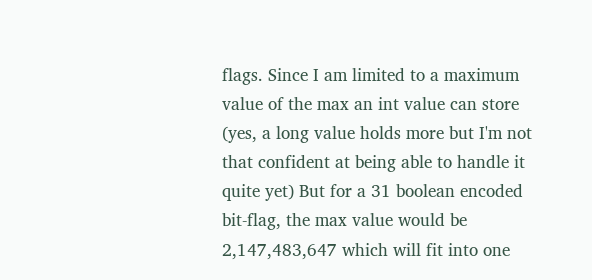flags. Since I am limited to a maximum value of the max an int value can store (yes, a long value holds more but I'm not that confident at being able to handle it quite yet) But for a 31 boolean encoded bit-flag, the max value would be 2,147,483,647 which will fit into one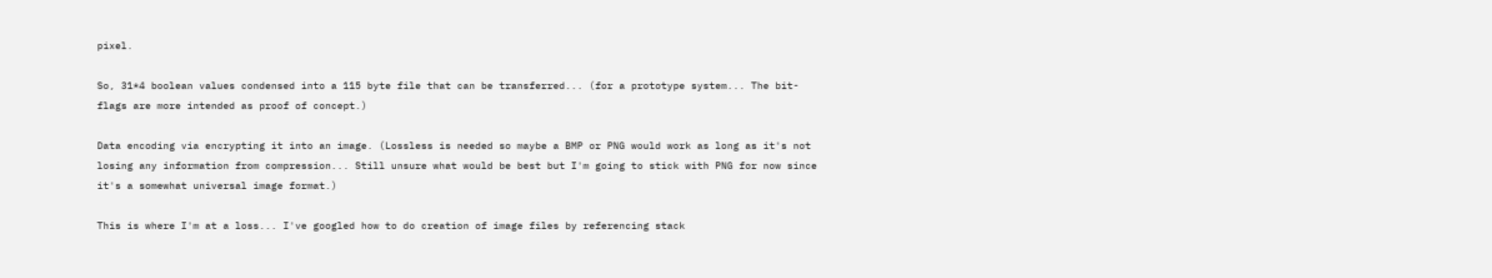pixel.

So, 31*4 boolean values condensed into a 115 byte file that can be transferred... (for a prototype system... The bit-flags are more intended as proof of concept.)

Data encoding via encrypting it into an image. (Lossless is needed so maybe a BMP or PNG would work as long as it's not losing any information from compression... Still unsure what would be best but I'm going to stick with PNG for now since it's a somewhat universal image format.)

This is where I'm at a loss... I've googled how to do creation of image files by referencing stack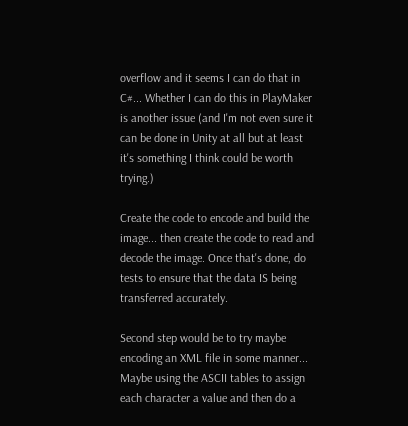overflow and it seems I can do that in C#... Whether I can do this in PlayMaker is another issue (and I'm not even sure it can be done in Unity at all but at least it's something I think could be worth trying.)

Create the code to encode and build the image... then create the code to read and decode the image. Once that's done, do tests to ensure that the data IS being transferred accurately.

Second step would be to try maybe encoding an XML file in some manner... Maybe using the ASCII tables to assign each character a value and then do a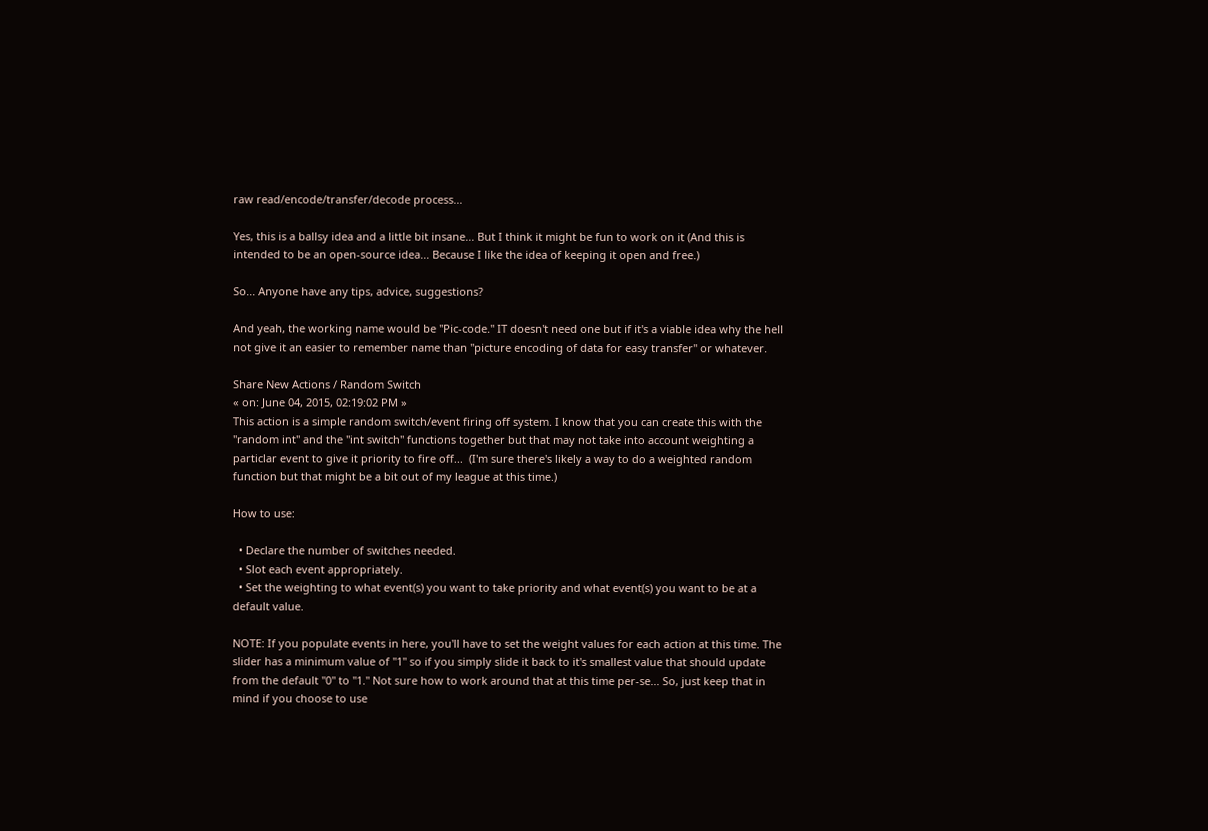raw read/encode/transfer/decode process...

Yes, this is a ballsy idea and a little bit insane... But I think it might be fun to work on it (And this is intended to be an open-source idea... Because I like the idea of keeping it open and free.)

So... Anyone have any tips, advice, suggestions?

And yeah, the working name would be "Pic-code." IT doesn't need one but if it's a viable idea why the hell not give it an easier to remember name than "picture encoding of data for easy transfer" or whatever.

Share New Actions / Random Switch
« on: June 04, 2015, 02:19:02 PM »
This action is a simple random switch/event firing off system. I know that you can create this with the "random int" and the "int switch" functions together but that may not take into account weighting a particlar event to give it priority to fire off...  (I'm sure there's likely a way to do a weighted random function but that might be a bit out of my league at this time.)

How to use:

  • Declare the number of switches needed.
  • Slot each event appropriately.
  • Set the weighting to what event(s) you want to take priority and what event(s) you want to be at a default value.

NOTE: If you populate events in here, you'll have to set the weight values for each action at this time. The slider has a minimum value of "1" so if you simply slide it back to it's smallest value that should update from the default "0" to "1." Not sure how to work around that at this time per-se... So, just keep that in mind if you choose to use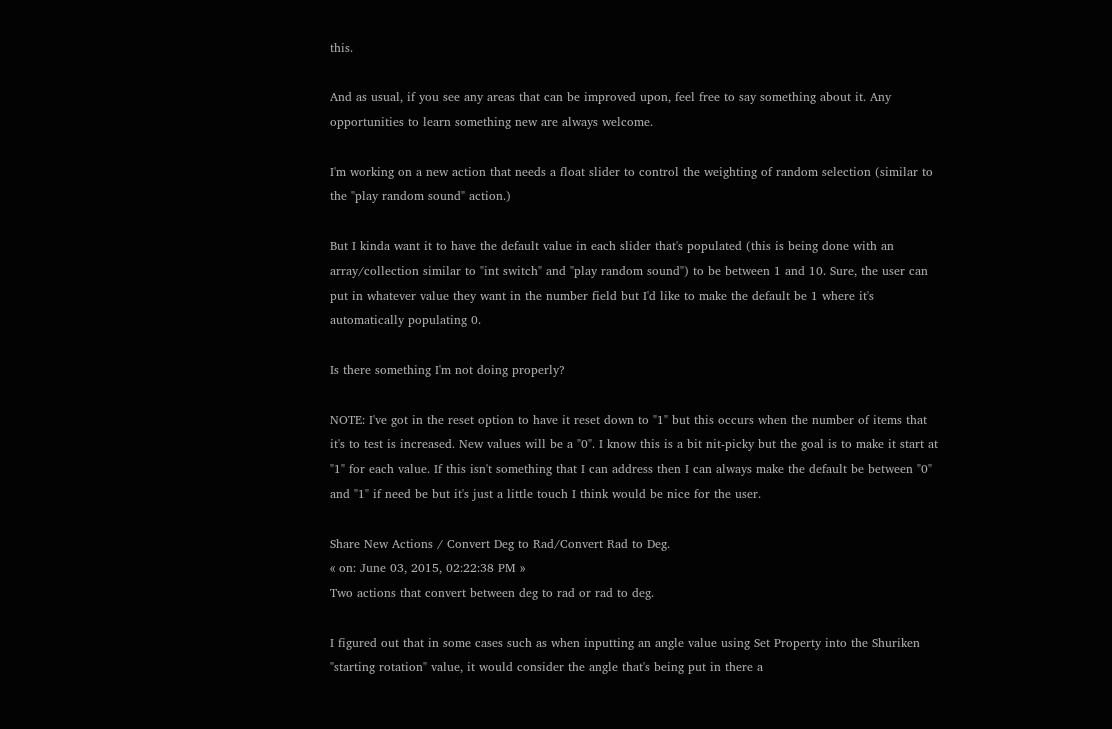this.

And as usual, if you see any areas that can be improved upon, feel free to say something about it. Any opportunities to learn something new are always welcome.

I'm working on a new action that needs a float slider to control the weighting of random selection (similar to the "play random sound" action.)

But I kinda want it to have the default value in each slider that's populated (this is being done with an array/collection similar to "int switch" and "play random sound") to be between 1 and 10. Sure, the user can put in whatever value they want in the number field but I'd like to make the default be 1 where it's automatically populating 0.

Is there something I'm not doing properly?

NOTE: I've got in the reset option to have it reset down to "1" but this occurs when the number of items that it's to test is increased. New values will be a "0". I know this is a bit nit-picky but the goal is to make it start at "1" for each value. If this isn't something that I can address then I can always make the default be between "0" and "1" if need be but it's just a little touch I think would be nice for the user.

Share New Actions / Convert Deg to Rad/Convert Rad to Deg.
« on: June 03, 2015, 02:22:38 PM »
Two actions that convert between deg to rad or rad to deg.

I figured out that in some cases such as when inputting an angle value using Set Property into the Shuriken "starting rotation" value, it would consider the angle that's being put in there a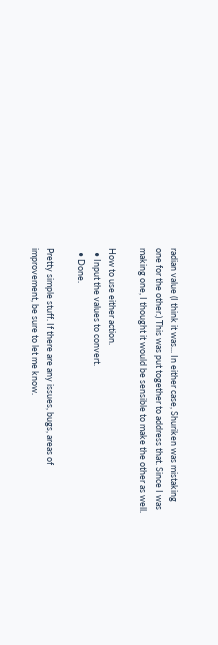radian value (I think it was... In either case, Shuriken was mistaking one for the other.) This was put together to address that. Since I was making one, I thought it would be sensible to make the other as well.

How to use either action.
  • Input the values to convert.
  • Done.

Pretty simple stuff. If there are any issues, bugs, areas of improvement, be sure to let me know.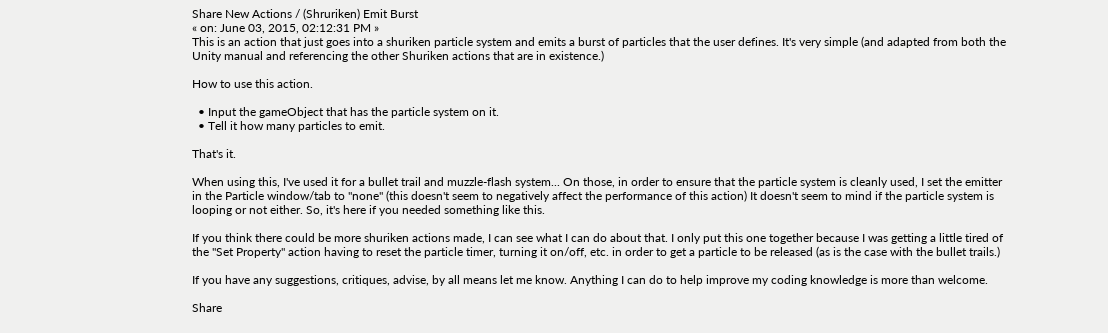Share New Actions / (Shruriken) Emit Burst
« on: June 03, 2015, 02:12:31 PM »
This is an action that just goes into a shuriken particle system and emits a burst of particles that the user defines. It's very simple (and adapted from both the Unity manual and referencing the other Shuriken actions that are in existence.)

How to use this action.

  • Input the gameObject that has the particle system on it.
  • Tell it how many particles to emit.

That's it.

When using this, I've used it for a bullet trail and muzzle-flash system... On those, in order to ensure that the particle system is cleanly used, I set the emitter in the Particle window/tab to "none" (this doesn't seem to negatively affect the performance of this action) It doesn't seem to mind if the particle system is looping or not either. So, it's here if you needed something like this.

If you think there could be more shuriken actions made, I can see what I can do about that. I only put this one together because I was getting a little tired of the "Set Property" action having to reset the particle timer, turning it on/off, etc. in order to get a particle to be released (as is the case with the bullet trails.)

If you have any suggestions, critiques, advise, by all means let me know. Anything I can do to help improve my coding knowledge is more than welcome.

Share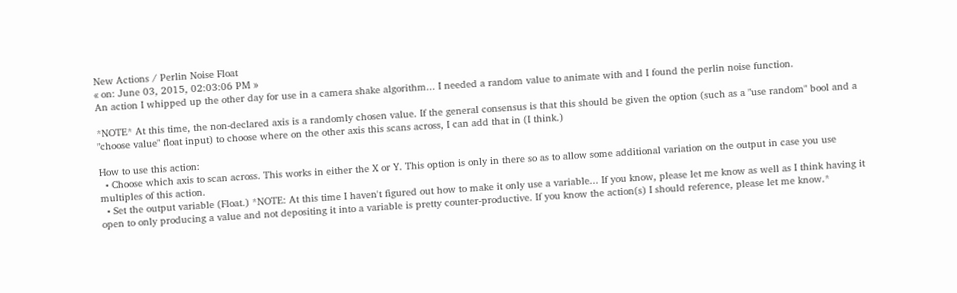New Actions / Perlin Noise Float
« on: June 03, 2015, 02:03:06 PM »
An action I whipped up the other day for use in a camera shake algorithm... I needed a random value to animate with and I found the perlin noise function.

*NOTE* At this time, the non-declared axis is a randomly chosen value. If the general consensus is that this should be given the option (such as a "use random" bool and a "choose value" float input) to choose where on the other axis this scans across, I can add that in (I think.)

How to use this action:
  • Choose which axis to scan across. This works in either the X or Y. This option is only in there so as to allow some additional variation on the output in case you use multiples of this action.
  • Set the output variable (Float.) *NOTE: At this time I haven't figured out how to make it only use a variable... If you know, please let me know as well as I think having it open to only producing a value and not depositing it into a variable is pretty counter-productive. If you know the action(s) I should reference, please let me know.*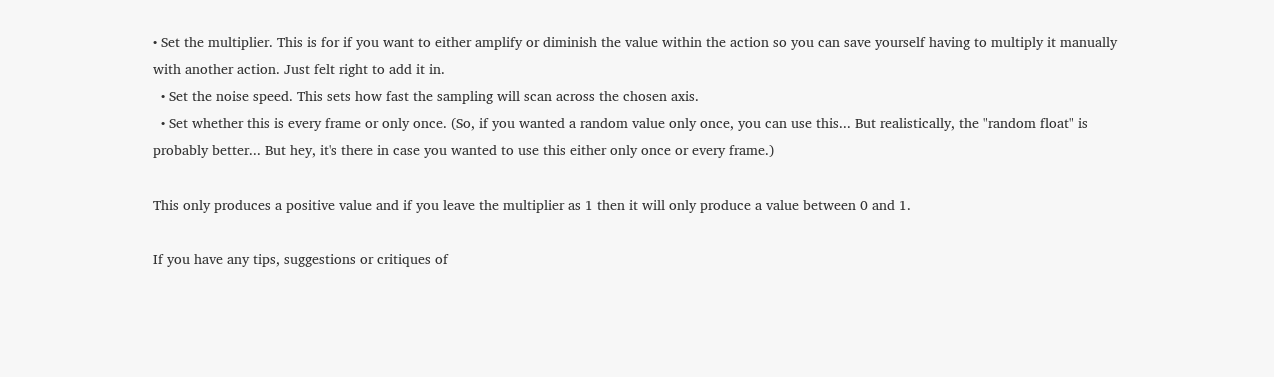• Set the multiplier. This is for if you want to either amplify or diminish the value within the action so you can save yourself having to multiply it manually with another action. Just felt right to add it in.
  • Set the noise speed. This sets how fast the sampling will scan across the chosen axis.
  • Set whether this is every frame or only once. (So, if you wanted a random value only once, you can use this... But realistically, the "random float" is probably better... But hey, it's there in case you wanted to use this either only once or every frame.)

This only produces a positive value and if you leave the multiplier as 1 then it will only produce a value between 0 and 1.

If you have any tips, suggestions or critiques of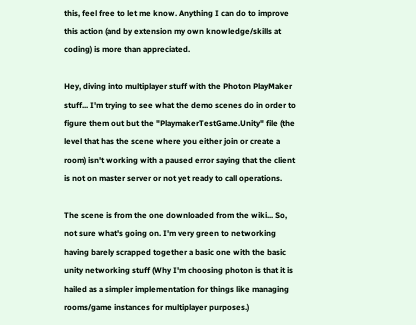this, feel free to let me know. Anything I can do to improve this action (and by extension my own knowledge/skills at coding) is more than appreciated.

Hey, diving into multiplayer stuff with the Photon PlayMaker stuff... I'm trying to see what the demo scenes do in order to figure them out but the "PlaymakerTestGame.Unity" file (the level that has the scene where you either join or create a room) isn't working with a paused error saying that the client is not on master server or not yet ready to call operations.

The scene is from the one downloaded from the wiki... So, not sure what's going on. I'm very green to networking having barely scrapped together a basic one with the basic unity networking stuff (Why I'm choosing photon is that it is hailed as a simpler implementation for things like managing rooms/game instances for multiplayer purposes.)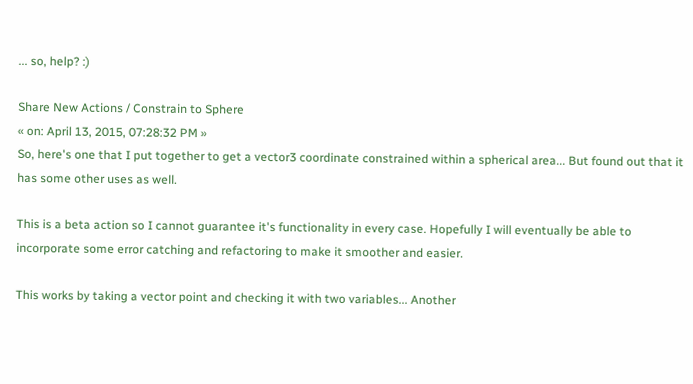... so, help? :)

Share New Actions / Constrain to Sphere
« on: April 13, 2015, 07:28:32 PM »
So, here's one that I put together to get a vector3 coordinate constrained within a spherical area... But found out that it has some other uses as well.

This is a beta action so I cannot guarantee it's functionality in every case. Hopefully I will eventually be able to incorporate some error catching and refactoring to make it smoother and easier.

This works by taking a vector point and checking it with two variables... Another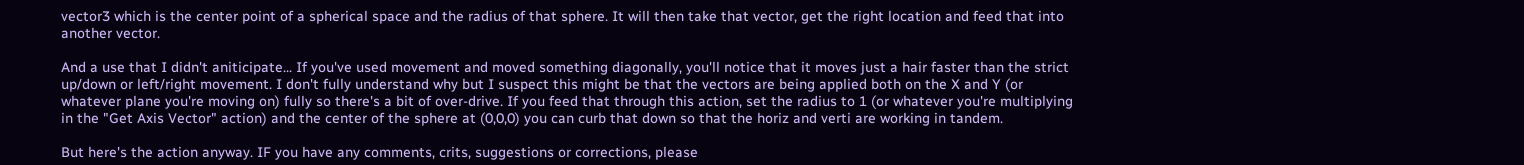vector3 which is the center point of a spherical space and the radius of that sphere. It will then take that vector, get the right location and feed that into another vector.

And a use that I didn't aniticipate... If you've used movement and moved something diagonally, you'll notice that it moves just a hair faster than the strict up/down or left/right movement. I don't fully understand why but I suspect this might be that the vectors are being applied both on the X and Y (or whatever plane you're moving on) fully so there's a bit of over-drive. If you feed that through this action, set the radius to 1 (or whatever you're multiplying in the "Get Axis Vector" action) and the center of the sphere at (0,0,0) you can curb that down so that the horiz and verti are working in tandem.

But here's the action anyway. IF you have any comments, crits, suggestions or corrections, please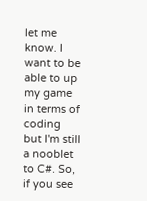let me know. I want to be able to up my game in terms of coding but I'm still a nooblet to C#. So, if you see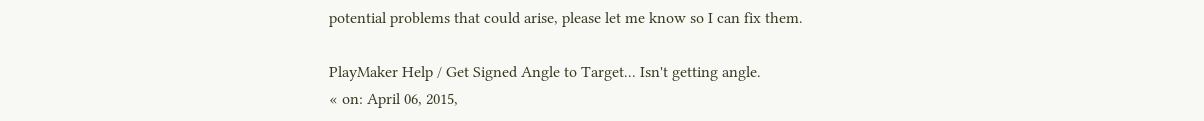potential problems that could arise, please let me know so I can fix them.

PlayMaker Help / Get Signed Angle to Target... Isn't getting angle.
« on: April 06, 2015,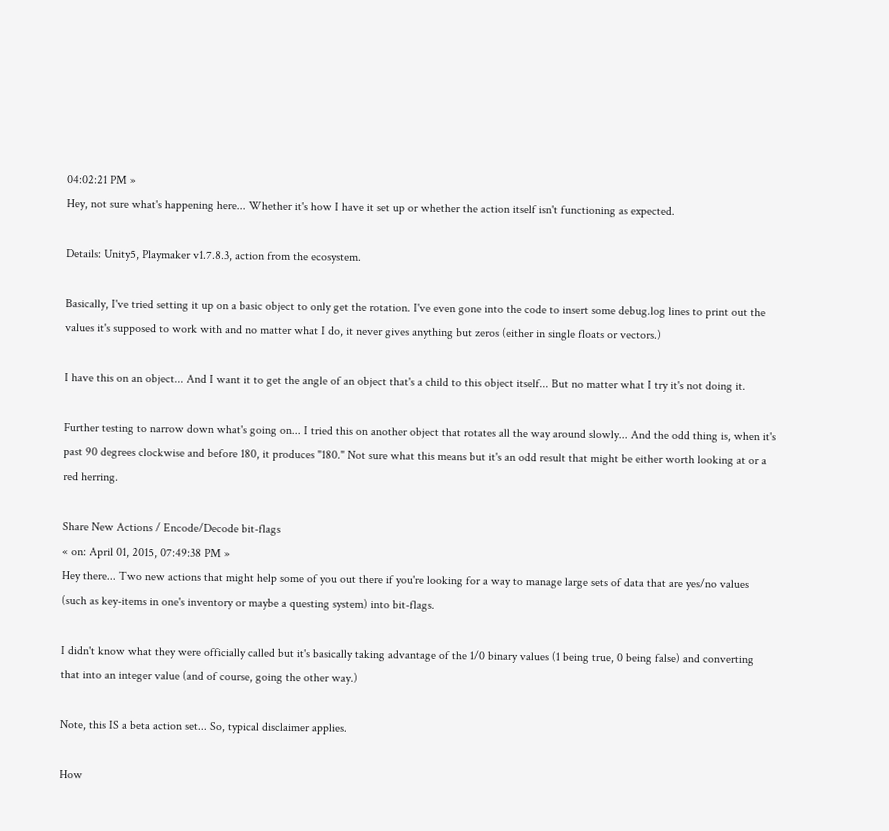04:02:21 PM »
Hey, not sure what's happening here... Whether it's how I have it set up or whether the action itself isn't functioning as expected.

Details: Unity5, Playmaker v1.7.8.3, action from the ecosystem.

Basically, I've tried setting it up on a basic object to only get the rotation. I've even gone into the code to insert some debug.log lines to print out the values it's supposed to work with and no matter what I do, it never gives anything but zeros (either in single floats or vectors.)

I have this on an object... And I want it to get the angle of an object that's a child to this object itself... But no matter what I try it's not doing it.

Further testing to narrow down what's going on... I tried this on another object that rotates all the way around slowly... And the odd thing is, when it's past 90 degrees clockwise and before 180, it produces "180." Not sure what this means but it's an odd result that might be either worth looking at or a red herring.

Share New Actions / Encode/Decode bit-flags
« on: April 01, 2015, 07:49:38 PM »
Hey there... Two new actions that might help some of you out there if you're looking for a way to manage large sets of data that are yes/no values (such as key-items in one's inventory or maybe a questing system) into bit-flags.

I didn't know what they were officially called but it's basically taking advantage of the 1/0 binary values (1 being true, 0 being false) and converting that into an integer value (and of course, going the other way.)

Note, this IS a beta action set... So, typical disclaimer applies.

How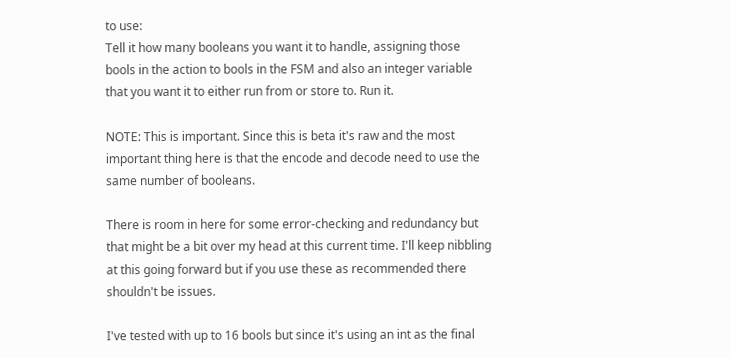to use:
Tell it how many booleans you want it to handle, assigning those bools in the action to bools in the FSM and also an integer variable that you want it to either run from or store to. Run it.

NOTE: This is important. Since this is beta it's raw and the most important thing here is that the encode and decode need to use the same number of booleans.

There is room in here for some error-checking and redundancy but that might be a bit over my head at this current time. I'll keep nibbling at this going forward but if you use these as recommended there shouldn't be issues.

I've tested with up to 16 bools but since it's using an int as the final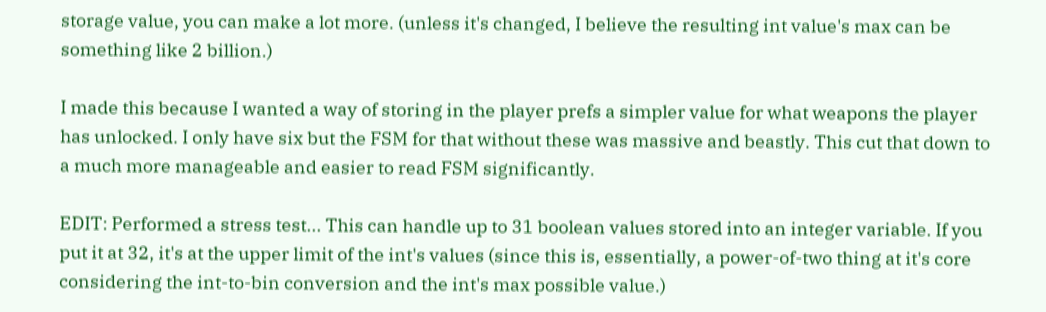storage value, you can make a lot more. (unless it's changed, I believe the resulting int value's max can be something like 2 billion.)

I made this because I wanted a way of storing in the player prefs a simpler value for what weapons the player has unlocked. I only have six but the FSM for that without these was massive and beastly. This cut that down to a much more manageable and easier to read FSM significantly.

EDIT: Performed a stress test... This can handle up to 31 boolean values stored into an integer variable. If you put it at 32, it's at the upper limit of the int's values (since this is, essentially, a power-of-two thing at it's core considering the int-to-bin conversion and the int's max possible value.)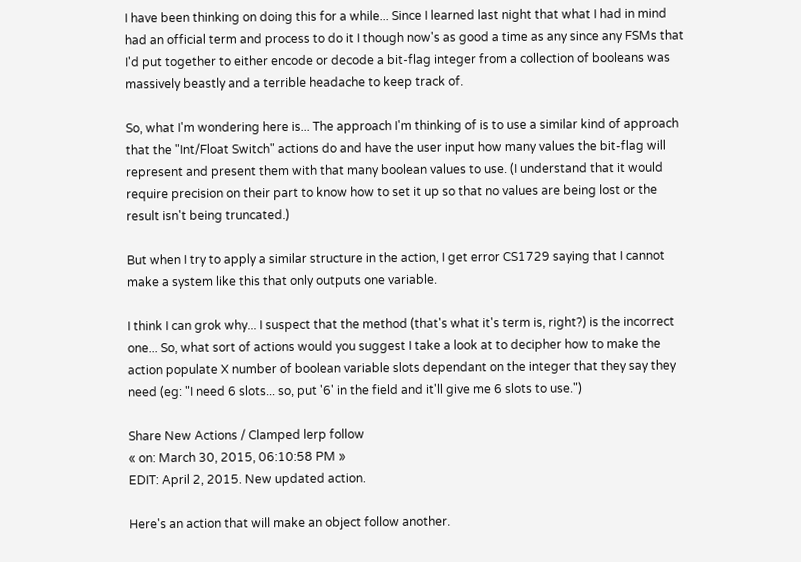I have been thinking on doing this for a while... Since I learned last night that what I had in mind had an official term and process to do it I though now's as good a time as any since any FSMs that I'd put together to either encode or decode a bit-flag integer from a collection of booleans was massively beastly and a terrible headache to keep track of.

So, what I'm wondering here is... The approach I'm thinking of is to use a similar kind of approach that the "Int/Float Switch" actions do and have the user input how many values the bit-flag will represent and present them with that many boolean values to use. (I understand that it would require precision on their part to know how to set it up so that no values are being lost or the result isn't being truncated.)

But when I try to apply a similar structure in the action, I get error CS1729 saying that I cannot make a system like this that only outputs one variable.

I think I can grok why... I suspect that the method (that's what it's term is, right?) is the incorrect one... So, what sort of actions would you suggest I take a look at to decipher how to make the action populate X number of boolean variable slots dependant on the integer that they say they need (eg: "I need 6 slots... so, put '6' in the field and it'll give me 6 slots to use.")

Share New Actions / Clamped lerp follow
« on: March 30, 2015, 06:10:58 PM »
EDIT: April 2, 2015. New updated action.

Here's an action that will make an object follow another.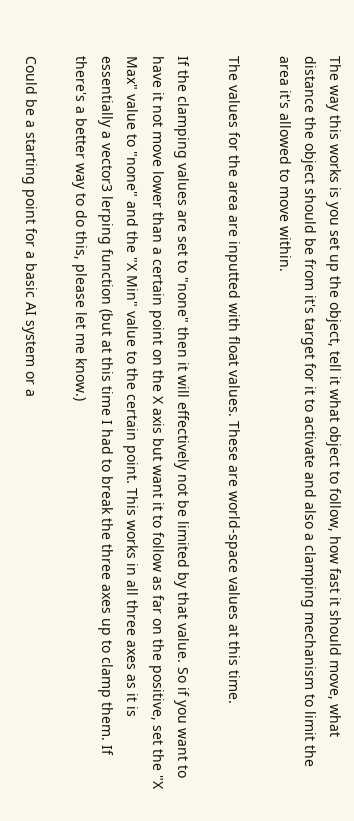The way this works is you set up the object, tell it what object to follow, how fast it should move, what distance the object should be from it's target for it to activate and also a clamping mechanism to limit the area it's allowed to move within.

The values for the area are inputted with float values. These are world-space values at this time.

If the clamping values are set to "none" then it will effectively not be limited by that value. So if you want to have it not move lower than a certain point on the X axis but want it to follow as far on the positive, set the "X Max" value to "none" and the "X Min" value to the certain point. This works in all three axes as it is essentially a vector3 lerping function (but at this time I had to break the three axes up to clamp them. If there's a better way to do this, please let me know.)

Could be a starting point for a basic AI system or a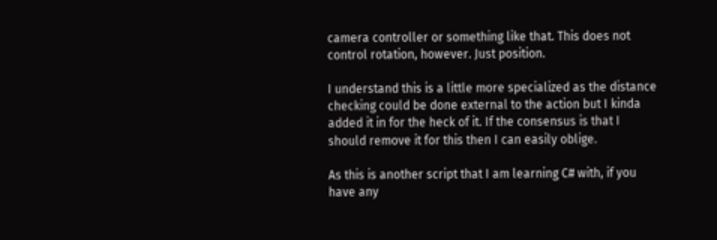camera controller or something like that. This does not control rotation, however. Just position.

I understand this is a little more specialized as the distance checking could be done external to the action but I kinda added it in for the heck of it. If the consensus is that I should remove it for this then I can easily oblige.

As this is another script that I am learning C# with, if you have any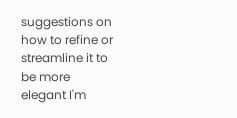suggestions on how to refine or streamline it to be more elegant I'm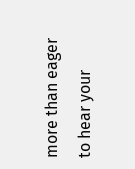more than eager to hear your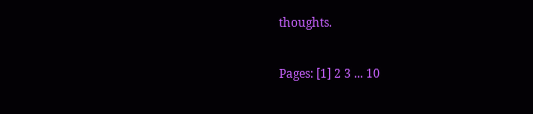thoughts.

Pages: [1] 2 3 ... 10